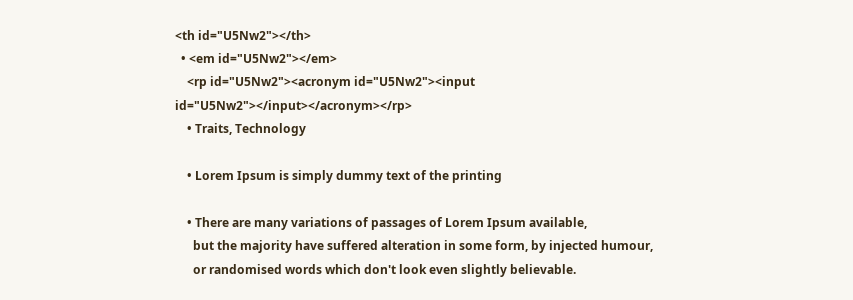<th id="U5Nw2"></th>
  • <em id="U5Nw2"></em>
    <rp id="U5Nw2"><acronym id="U5Nw2"><input id="U5Nw2"></input></acronym></rp>
    • Traits, Technology

    • Lorem Ipsum is simply dummy text of the printing

    • There are many variations of passages of Lorem Ipsum available,
      but the majority have suffered alteration in some form, by injected humour,
      or randomised words which don't look even slightly believable.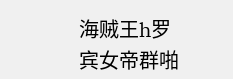海贼王h罗宾女帝群啪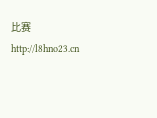比赛 http://l8hno23.cn